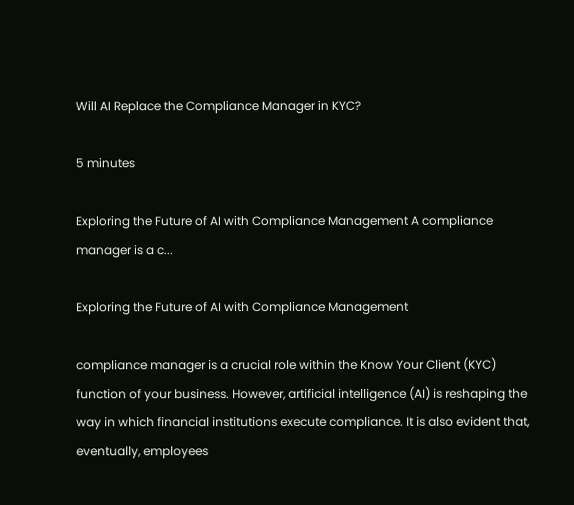Will AI Replace the Compliance Manager in KYC?

5 minutes

Exploring the Future of AI with Compliance Management A compliance manager is a c...

Exploring the Future of AI with Compliance Management

compliance manager is a crucial role within the Know Your Client (KYC) function of your business. However, artificial intelligence (AI) is reshaping the way in which financial institutions execute compliance. It is also evident that, eventually, employees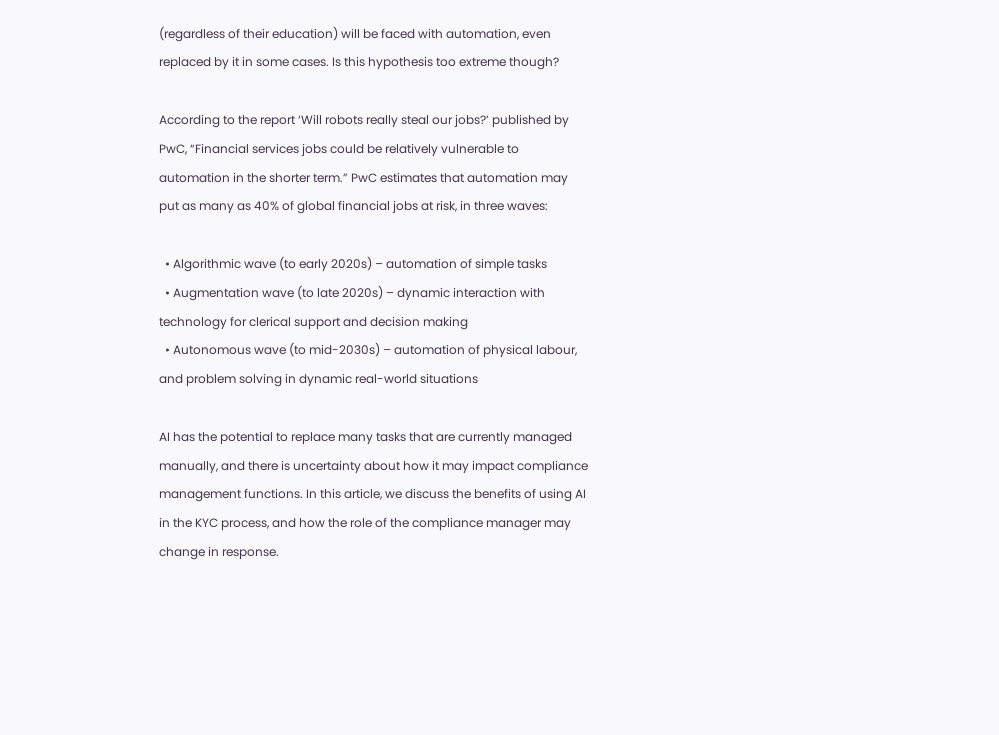(regardless of their education) will be faced with automation, even replaced by it in some cases. Is this hypothesis too extreme though?

According to the report ‘Will robots really steal our jobs?’ published by PwC, “Financial services jobs could be relatively vulnerable to automation in the shorter term.” PwC estimates that automation may put as many as 40% of global financial jobs at risk, in three waves:

  • Algorithmic wave (to early 2020s) – automation of simple tasks
  • Augmentation wave (to late 2020s) – dynamic interaction with technology for clerical support and decision making
  • Autonomous wave (to mid-2030s) – automation of physical labour, and problem solving in dynamic real-world situations

AI has the potential to replace many tasks that are currently managed manually, and there is uncertainty about how it may impact compliance management functions. In this article, we discuss the benefits of using AI in the KYC process, and how the role of the compliance manager may change in response.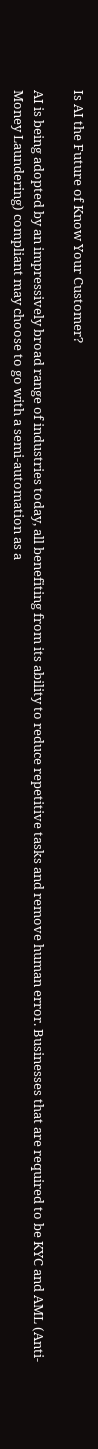Is AI the Future of Know Your Customer?

AI is being adopted by an impressively broad range of industries today, all benefiting from its ability to reduce repetitive tasks and remove human error. Businesses that are required to be KYC and AML (Anti-Money Laundering) compliant may choose to go with a semi-automation as a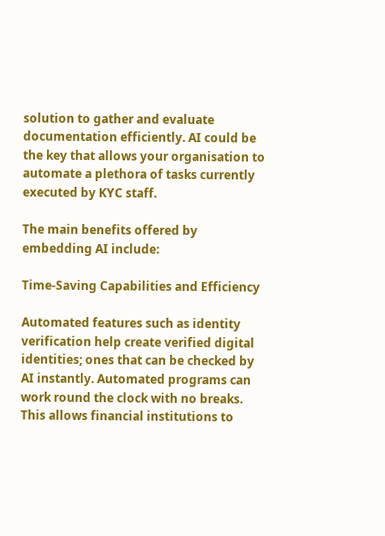solution to gather and evaluate documentation efficiently. AI could be the key that allows your organisation to automate a plethora of tasks currently executed by KYC staff.

The main benefits offered by embedding AI include:

Time-Saving Capabilities and Efficiency

Automated features such as identity verification help create verified digital identities; ones that can be checked by AI instantly. Automated programs can work round the clock with no breaks. This allows financial institutions to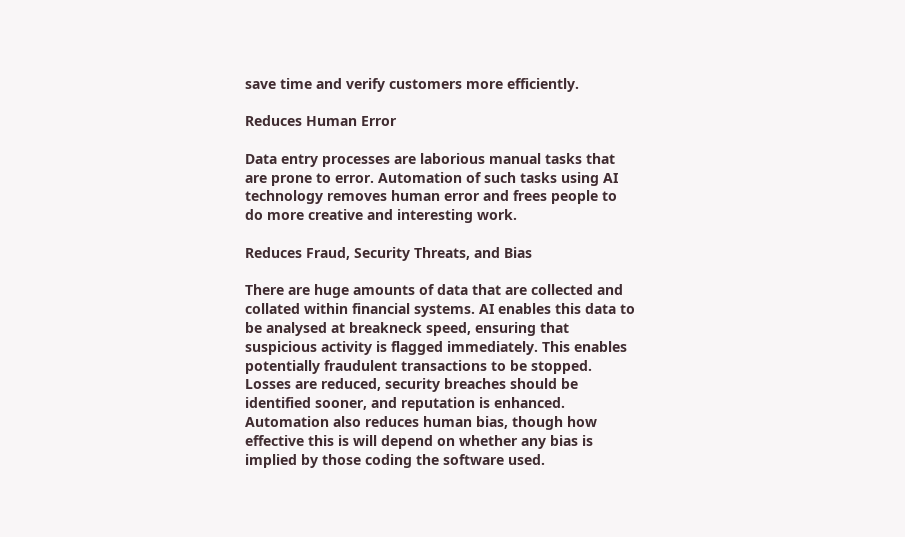save time and verify customers more efficiently.

Reduces Human Error

Data entry processes are laborious manual tasks that are prone to error. Automation of such tasks using AI technology removes human error and frees people to do more creative and interesting work.

Reduces Fraud, Security Threats, and Bias

There are huge amounts of data that are collected and collated within financial systems. AI enables this data to be analysed at breakneck speed, ensuring that suspicious activity is flagged immediately. This enables potentially fraudulent transactions to be stopped. Losses are reduced, security breaches should be identified sooner, and reputation is enhanced. Automation also reduces human bias, though how effective this is will depend on whether any bias is implied by those coding the software used.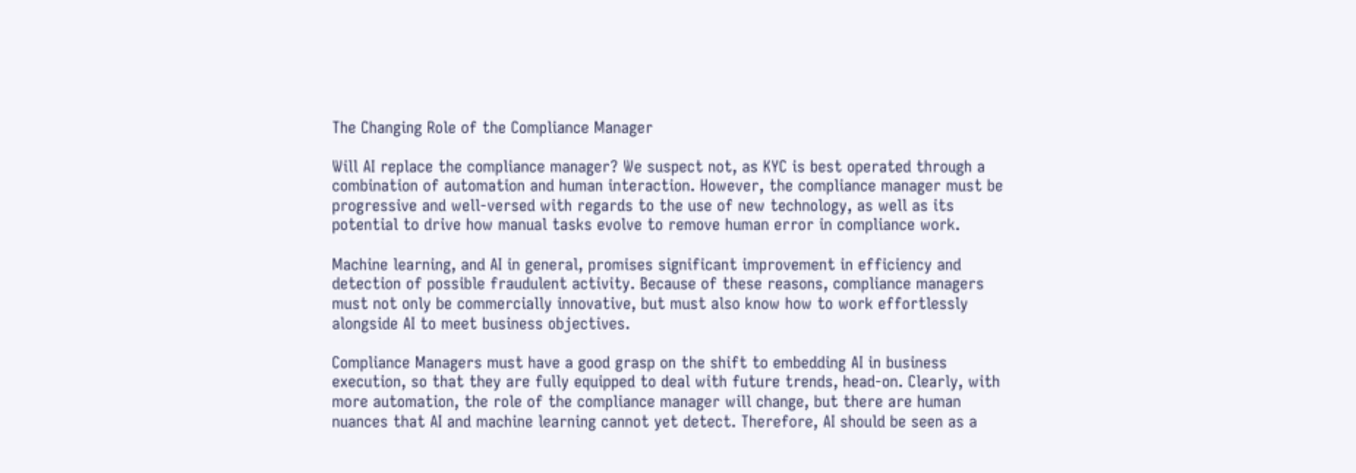The Changing Role of the Compliance Manager

Will AI replace the compliance manager? We suspect not, as KYC is best operated through a combination of automation and human interaction. However, the compliance manager must be progressive and well-versed with regards to the use of new technology, as well as its potential to drive how manual tasks evolve to remove human error in compliance work.

Machine learning, and AI in general, promises significant improvement in efficiency and detection of possible fraudulent activity. Because of these reasons, compliance managers must not only be commercially innovative, but must also know how to work effortlessly alongside AI to meet business objectives.

Compliance Managers must have a good grasp on the shift to embedding AI in business execution, so that they are fully equipped to deal with future trends, head-on. Clearly, with more automation, the role of the compliance manager will change, but there are human nuances that AI and machine learning cannot yet detect. Therefore, AI should be seen as a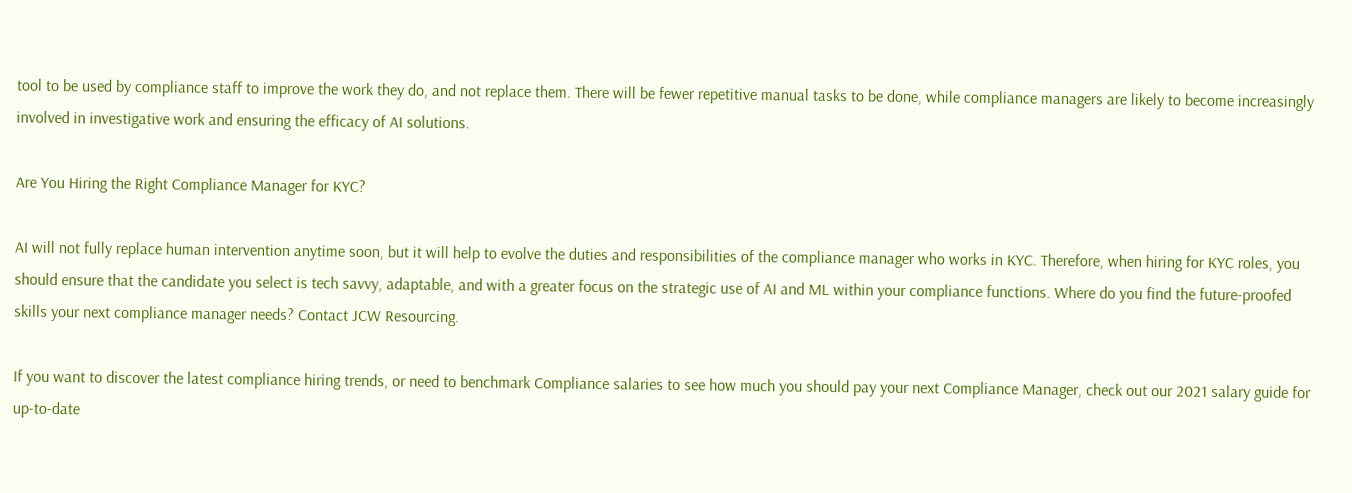tool to be used by compliance staff to improve the work they do, and not replace them. There will be fewer repetitive manual tasks to be done, while compliance managers are likely to become increasingly involved in investigative work and ensuring the efficacy of AI solutions.

Are You Hiring the Right Compliance Manager for KYC?

AI will not fully replace human intervention anytime soon, but it will help to evolve the duties and responsibilities of the compliance manager who works in KYC. Therefore, when hiring for KYC roles, you should ensure that the candidate you select is tech savvy, adaptable, and with a greater focus on the strategic use of AI and ML within your compliance functions. Where do you find the future-proofed skills your next compliance manager needs? Contact JCW Resourcing.

If you want to discover the latest compliance hiring trends, or need to benchmark Compliance salaries to see how much you should pay your next Compliance Manager, check out our 2021 salary guide for up-to-date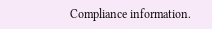Compliance information.